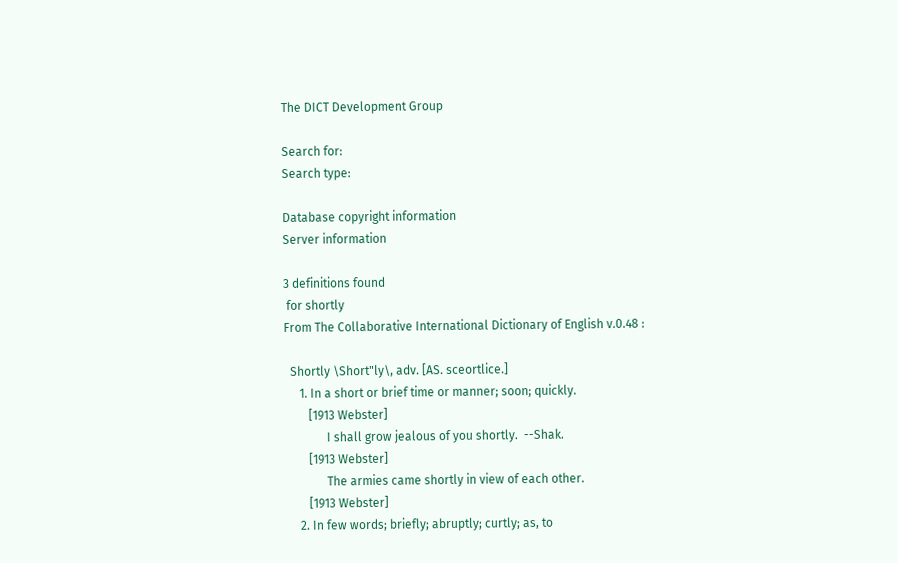The DICT Development Group

Search for:
Search type:

Database copyright information
Server information

3 definitions found
 for shortly
From The Collaborative International Dictionary of English v.0.48 :

  Shortly \Short"ly\, adv. [AS. sceortlice.]
     1. In a short or brief time or manner; soon; quickly.
        [1913 Webster]
              I shall grow jealous of you shortly.  --Shak.
        [1913 Webster]
              The armies came shortly in view of each other.
        [1913 Webster]
     2. In few words; briefly; abruptly; curtly; as, to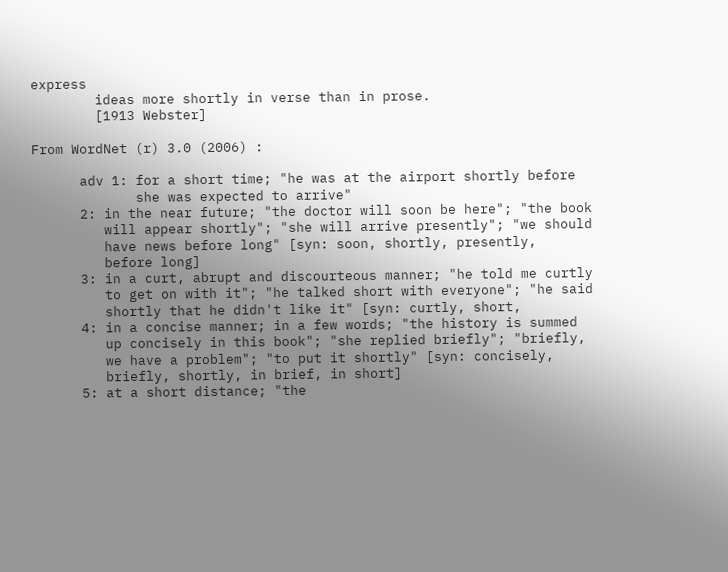express
        ideas more shortly in verse than in prose.
        [1913 Webster]

From WordNet (r) 3.0 (2006) :

      adv 1: for a short time; "he was at the airport shortly before
             she was expected to arrive"
      2: in the near future; "the doctor will soon be here"; "the book
         will appear shortly"; "she will arrive presently"; "we should
         have news before long" [syn: soon, shortly, presently,
         before long]
      3: in a curt, abrupt and discourteous manner; "he told me curtly
         to get on with it"; "he talked short with everyone"; "he said
         shortly that he didn't like it" [syn: curtly, short,
      4: in a concise manner; in a few words; "the history is summed
         up concisely in this book"; "she replied briefly"; "briefly,
         we have a problem"; "to put it shortly" [syn: concisely,
         briefly, shortly, in brief, in short]
      5: at a short distance; "the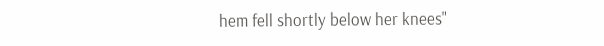hem fell shortly below her knees"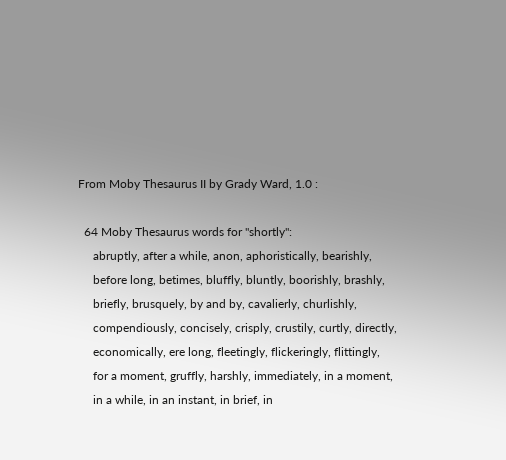From Moby Thesaurus II by Grady Ward, 1.0 :

  64 Moby Thesaurus words for "shortly":
     abruptly, after a while, anon, aphoristically, bearishly,
     before long, betimes, bluffly, bluntly, boorishly, brashly,
     briefly, brusquely, by and by, cavalierly, churlishly,
     compendiously, concisely, crisply, crustily, curtly, directly,
     economically, ere long, fleetingly, flickeringly, flittingly,
     for a moment, gruffly, harshly, immediately, in a moment,
     in a while, in an instant, in brief, in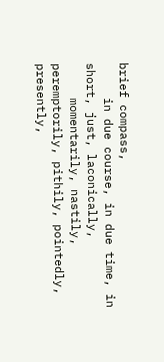brief compass,
     in due course, in due time, in short, just, laconically,
     momentarily, nastily, peremptorily, pithily, pointedly, presently,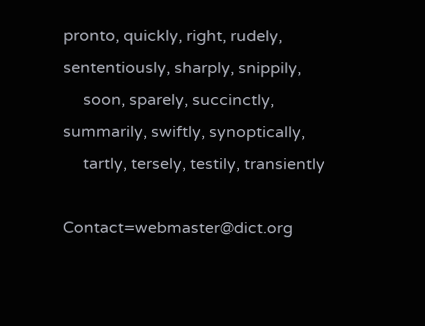pronto, quickly, right, rudely, sententiously, sharply, snippily,
     soon, sparely, succinctly, summarily, swiftly, synoptically,
     tartly, tersely, testily, transiently

Contact=webmaster@dict.org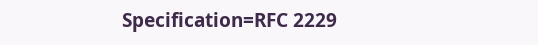Specification=RFC 2229